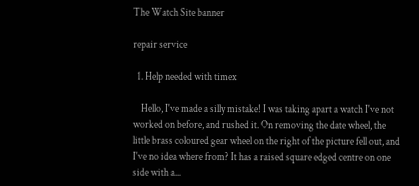The Watch Site banner

repair service

  1. Help needed with timex

    Hello, I've made a silly mistake! I was taking apart a watch I've not worked on before, and rushed it. On removing the date wheel, the little brass coloured gear wheel on the right of the picture fell out, and I've no idea where from? It has a raised square edged centre on one side with a...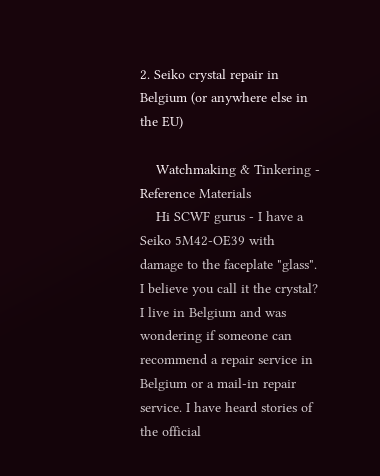2. Seiko crystal repair in Belgium (or anywhere else in the EU)

    Watchmaking & Tinkering - Reference Materials
    Hi SCWF gurus - I have a Seiko 5M42-OE39 with damage to the faceplate "glass". I believe you call it the crystal? I live in Belgium and was wondering if someone can recommend a repair service in Belgium or a mail-in repair service. I have heard stories of the official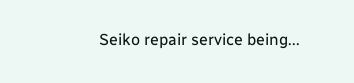Seiko repair service being...